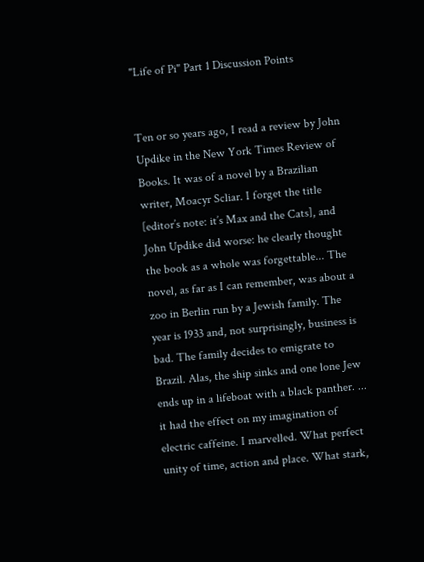"Life of Pi" Part 1 Discussion Points


Ten or so years ago, I read a review by John Updike in the New York Times Review of Books. It was of a novel by a Brazilian writer, Moacyr Scliar. I forget the title [editor’s note: it’s Max and the Cats], and John Updike did worse: he clearly thought the book as a whole was forgettable... The novel, as far as I can remember, was about a zoo in Berlin run by a Jewish family. The year is 1933 and, not surprisingly, business is bad. The family decides to emigrate to Brazil. Alas, the ship sinks and one lone Jew ends up in a lifeboat with a black panther. ... it had the effect on my imagination of electric caffeine. I marvelled. What perfect unity of time, action and place. What stark,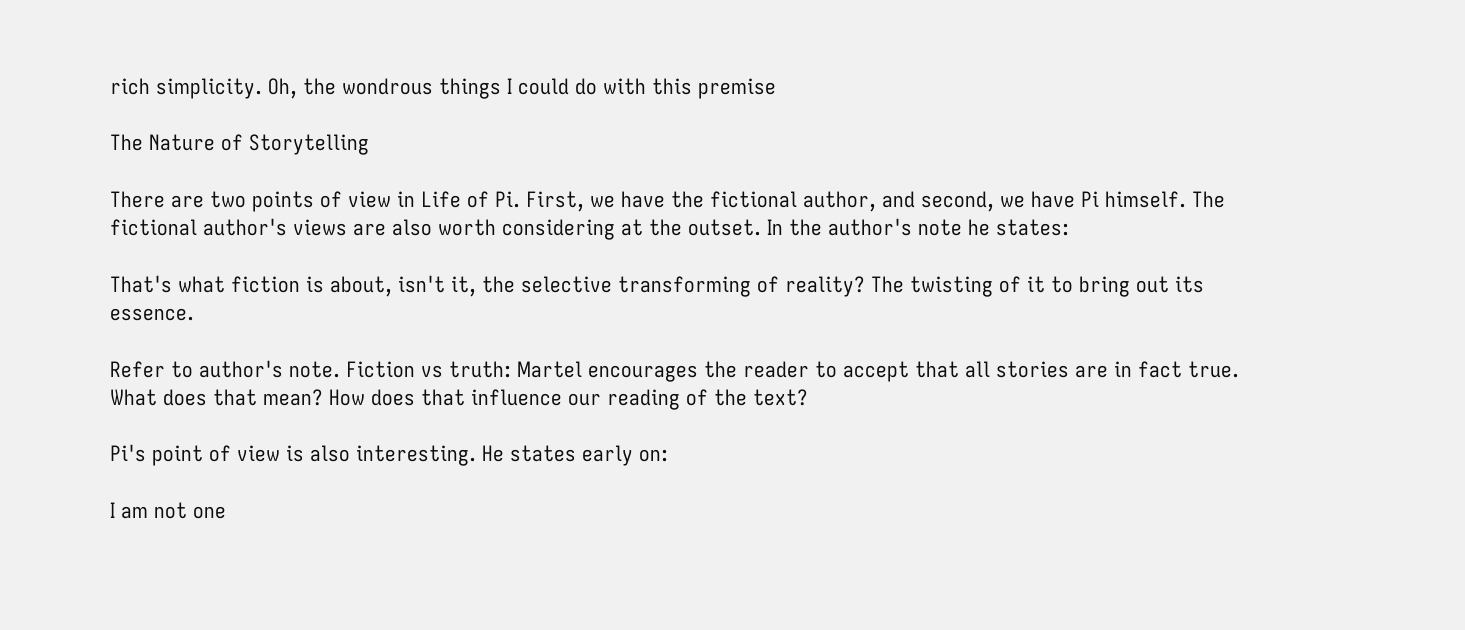rich simplicity. Oh, the wondrous things I could do with this premise

The Nature of Storytelling

There are two points of view in Life of Pi. First, we have the fictional author, and second, we have Pi himself. The fictional author's views are also worth considering at the outset. In the author's note he states:

That's what fiction is about, isn't it, the selective transforming of reality? The twisting of it to bring out its essence.

Refer to author's note. Fiction vs truth: Martel encourages the reader to accept that all stories are in fact true. What does that mean? How does that influence our reading of the text?

Pi's point of view is also interesting. He states early on:

I am not one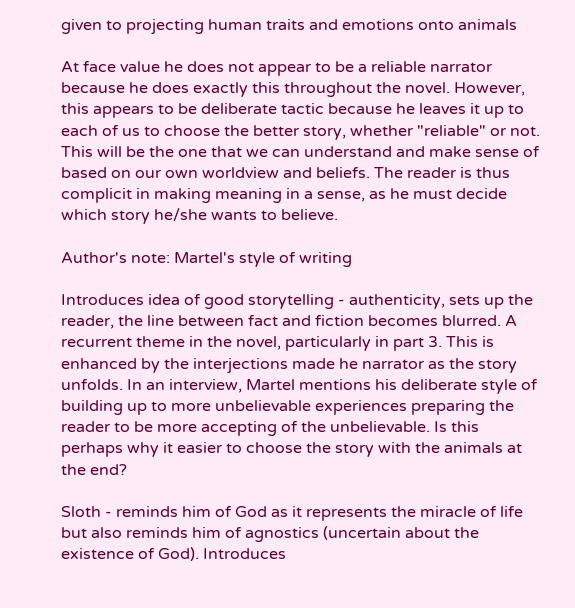given to projecting human traits and emotions onto animals

At face value he does not appear to be a reliable narrator because he does exactly this throughout the novel. However, this appears to be deliberate tactic because he leaves it up to each of us to choose the better story, whether "reliable" or not. This will be the one that we can understand and make sense of based on our own worldview and beliefs. The reader is thus complicit in making meaning in a sense, as he must decide which story he/she wants to believe.

Author's note: Martel's style of writing

Introduces idea of good storytelling - authenticity, sets up the reader, the line between fact and fiction becomes blurred. A recurrent theme in the novel, particularly in part 3. This is enhanced by the interjections made he narrator as the story unfolds. In an interview, Martel mentions his deliberate style of building up to more unbelievable experiences preparing the reader to be more accepting of the unbelievable. Is this perhaps why it easier to choose the story with the animals at the end?

Sloth - reminds him of God as it represents the miracle of life but also reminds him of agnostics (uncertain about the existence of God). Introduces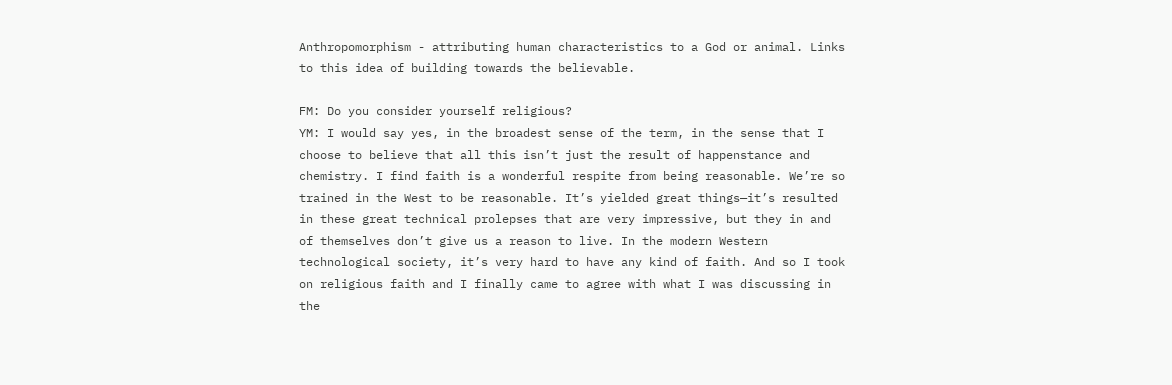Anthropomorphism - attributing human characteristics to a God or animal. Links to this idea of building towards the believable.

FM: Do you consider yourself religious?
YM: I would say yes, in the broadest sense of the term, in the sense that I choose to believe that all this isn’t just the result of happenstance and chemistry. I find faith is a wonderful respite from being reasonable. We’re so trained in the West to be reasonable. It’s yielded great things—it’s resulted in these great technical prolepses that are very impressive, but they in and of themselves don’t give us a reason to live. In the modern Western technological society, it’s very hard to have any kind of faith. And so I took on religious faith and I finally came to agree with what I was discussing in the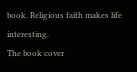book. Religious faith makes life interesting.
The book cover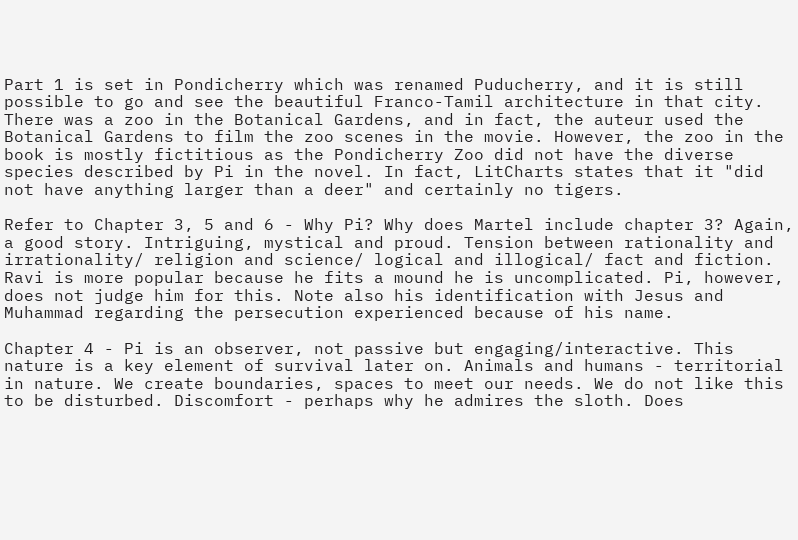Part 1 is set in Pondicherry which was renamed Puducherry, and it is still possible to go and see the beautiful Franco-Tamil architecture in that city. There was a zoo in the Botanical Gardens, and in fact, the auteur used the Botanical Gardens to film the zoo scenes in the movie. However, the zoo in the book is mostly fictitious as the Pondicherry Zoo did not have the diverse species described by Pi in the novel. In fact, LitCharts states that it "did not have anything larger than a deer" and certainly no tigers.

Refer to Chapter 3, 5 and 6 - Why Pi? Why does Martel include chapter 3? Again, a good story. Intriguing, mystical and proud. Tension between rationality and irrationality/ religion and science/ logical and illogical/ fact and fiction. Ravi is more popular because he fits a mound he is uncomplicated. Pi, however, does not judge him for this. Note also his identification with Jesus and Muhammad regarding the persecution experienced because of his name.

Chapter 4 - Pi is an observer, not passive but engaging/interactive. This nature is a key element of survival later on. Animals and humans - territorial in nature. We create boundaries, spaces to meet our needs. We do not like this to be disturbed. Discomfort - perhaps why he admires the sloth. Does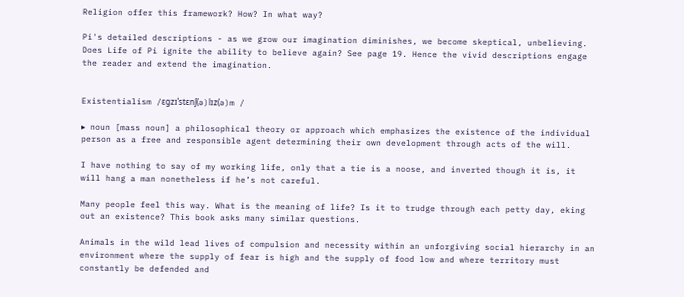Religion offer this framework? How? In what way?

Pi's detailed descriptions - as we grow our imagination diminishes, we become skeptical, unbelieving. Does Life of Pi ignite the ability to believe again? See page 19. Hence the vivid descriptions engage the reader and extend the imagination.


Existentialism /ɛgzɪˈstɛnʃ(ə)lɪz(ə)m /

▸ noun [mass noun] a philosophical theory or approach which emphasizes the existence of the individual person as a free and responsible agent determining their own development through acts of the will.

I have nothing to say of my working life, only that a tie is a noose, and inverted though it is, it will hang a man nonetheless if he’s not careful.

Many people feel this way. What is the meaning of life? Is it to trudge through each petty day, eking out an existence? This book asks many similar questions.

Animals in the wild lead lives of compulsion and necessity within an unforgiving social hierarchy in an environment where the supply of fear is high and the supply of food low and where territory must constantly be defended and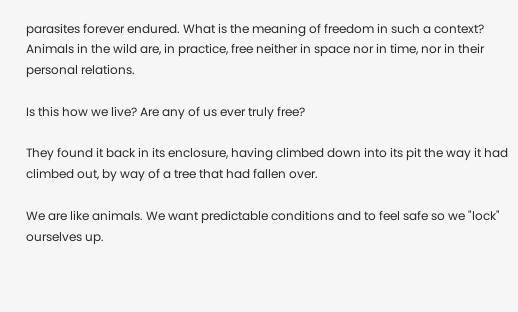parasites forever endured. What is the meaning of freedom in such a context? Animals in the wild are, in practice, free neither in space nor in time, nor in their personal relations.

Is this how we live? Are any of us ever truly free?

They found it back in its enclosure, having climbed down into its pit the way it had climbed out, by way of a tree that had fallen over.

We are like animals. We want predictable conditions and to feel safe so we "lock" ourselves up.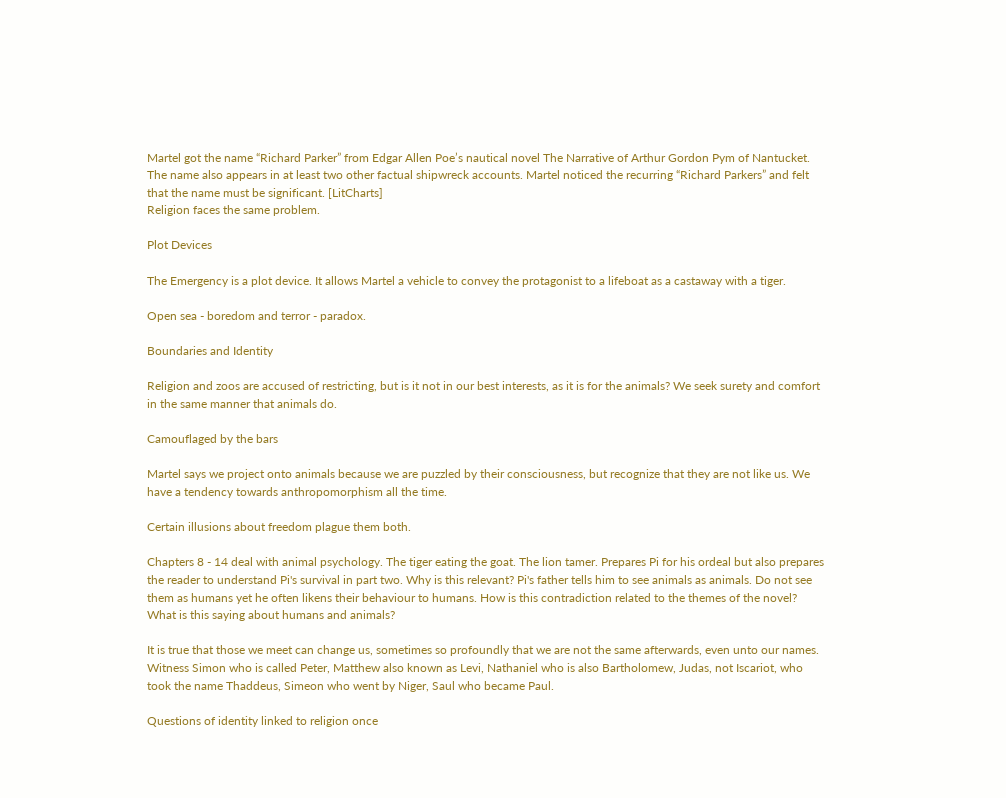Martel got the name “Richard Parker” from Edgar Allen Poe’s nautical novel The Narrative of Arthur Gordon Pym of Nantucket. The name also appears in at least two other factual shipwreck accounts. Martel noticed the recurring “Richard Parkers” and felt that the name must be significant. [LitCharts]
Religion faces the same problem.

Plot Devices

The Emergency is a plot device. It allows Martel a vehicle to convey the protagonist to a lifeboat as a castaway with a tiger.

Open sea - boredom and terror - paradox.

Boundaries and Identity

Religion and zoos are accused of restricting, but is it not in our best interests, as it is for the animals? We seek surety and comfort in the same manner that animals do.

Camouflaged by the bars

Martel says we project onto animals because we are puzzled by their consciousness, but recognize that they are not like us. We have a tendency towards anthropomorphism all the time.

Certain illusions about freedom plague them both.

Chapters 8 - 14 deal with animal psychology. The tiger eating the goat. The lion tamer. Prepares Pi for his ordeal but also prepares the reader to understand Pi's survival in part two. Why is this relevant? Pi's father tells him to see animals as animals. Do not see them as humans yet he often likens their behaviour to humans. How is this contradiction related to the themes of the novel? What is this saying about humans and animals?

It is true that those we meet can change us, sometimes so profoundly that we are not the same afterwards, even unto our names.
Witness Simon who is called Peter, Matthew also known as Levi, Nathaniel who is also Bartholomew, Judas, not Iscariot, who took the name Thaddeus, Simeon who went by Niger, Saul who became Paul.

Questions of identity linked to religion once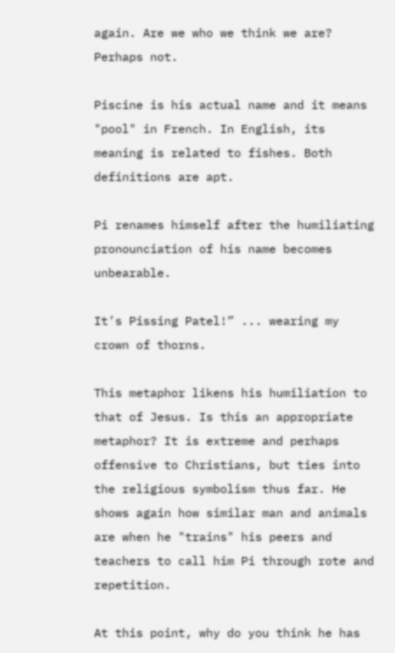again. Are we who we think we are? Perhaps not.

Piscine is his actual name and it means "pool" in French. In English, its meaning is related to fishes. Both definitions are apt.

Pi renames himself after the humiliating pronounciation of his name becomes unbearable.

It’s Pissing Patel!” ... wearing my crown of thorns.

This metaphor likens his humiliation to that of Jesus. Is this an appropriate metaphor? It is extreme and perhaps offensive to Christians, but ties into the religious symbolism thus far. He shows again how similar man and animals are when he "trains" his peers and teachers to call him Pi through rote and repetition.

At this point, why do you think he has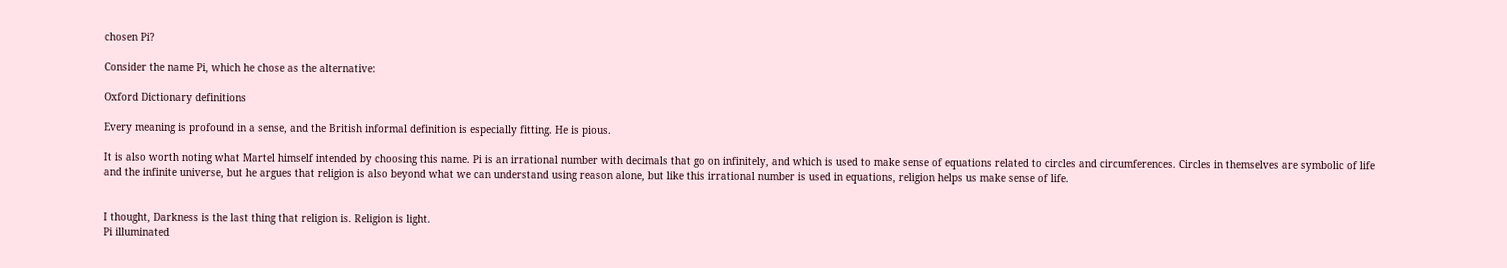chosen Pi?

Consider the name Pi, which he chose as the alternative:

Oxford Dictionary definitions

Every meaning is profound in a sense, and the British informal definition is especially fitting. He is pious.

It is also worth noting what Martel himself intended by choosing this name. Pi is an irrational number with decimals that go on infinitely, and which is used to make sense of equations related to circles and circumferences. Circles in themselves are symbolic of life and the infinite universe, but he argues that religion is also beyond what we can understand using reason alone, but like this irrational number is used in equations, religion helps us make sense of life.


I thought, Darkness is the last thing that religion is. Religion is light.
Pi illuminated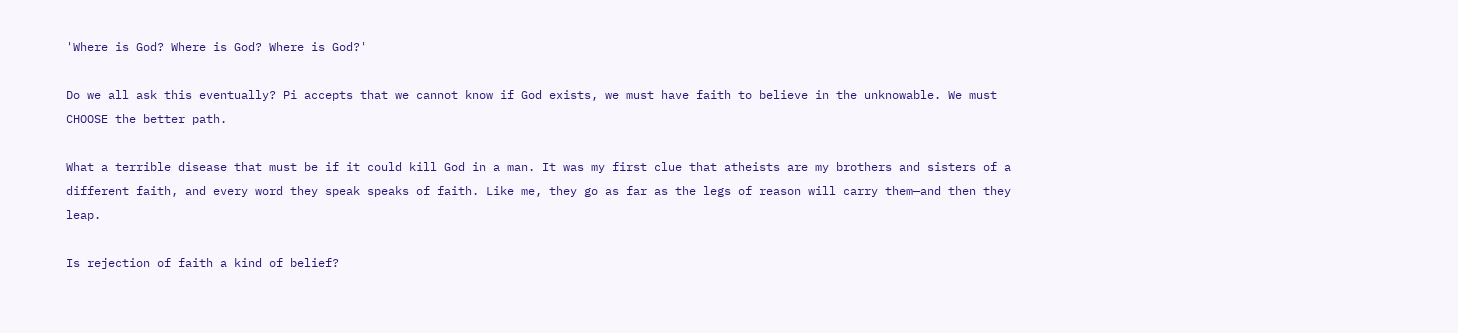'Where is God? Where is God? Where is God?'

Do we all ask this eventually? Pi accepts that we cannot know if God exists, we must have faith to believe in the unknowable. We must CHOOSE the better path.

What a terrible disease that must be if it could kill God in a man. It was my first clue that atheists are my brothers and sisters of a different faith, and every word they speak speaks of faith. Like me, they go as far as the legs of reason will carry them—and then they leap.

Is rejection of faith a kind of belief?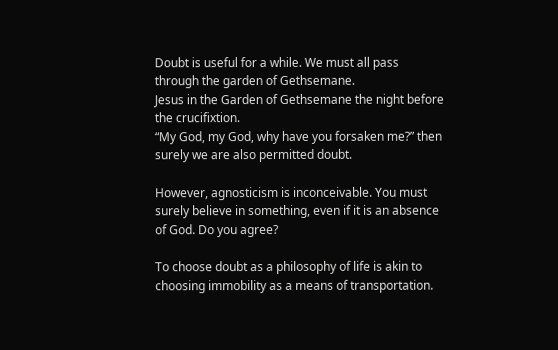Doubt is useful for a while. We must all pass through the garden of Gethsemane.
Jesus in the Garden of Gethsemane the night before the crucifixtion.
“My God, my God, why have you forsaken me?” then surely we are also permitted doubt.

However, agnosticism is inconceivable. You must surely believe in something, even if it is an absence of God. Do you agree?

To choose doubt as a philosophy of life is akin to choosing immobility as a means of transportation.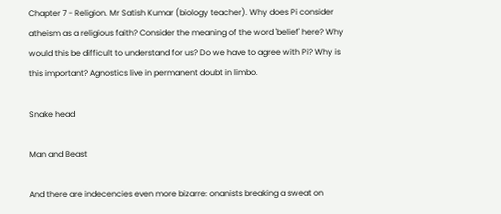Chapter 7 - Religion. Mr Satish Kumar (biology teacher). Why does Pi consider atheism as a religious faith? Consider the meaning of the word 'belief' here? Why would this be difficult to understand for us? Do we have to agree with Pi? Why is this important? Agnostics live in permanent doubt in limbo.

Snake head

Man and Beast

And there are indecencies even more bizarre: onanists breaking a sweat on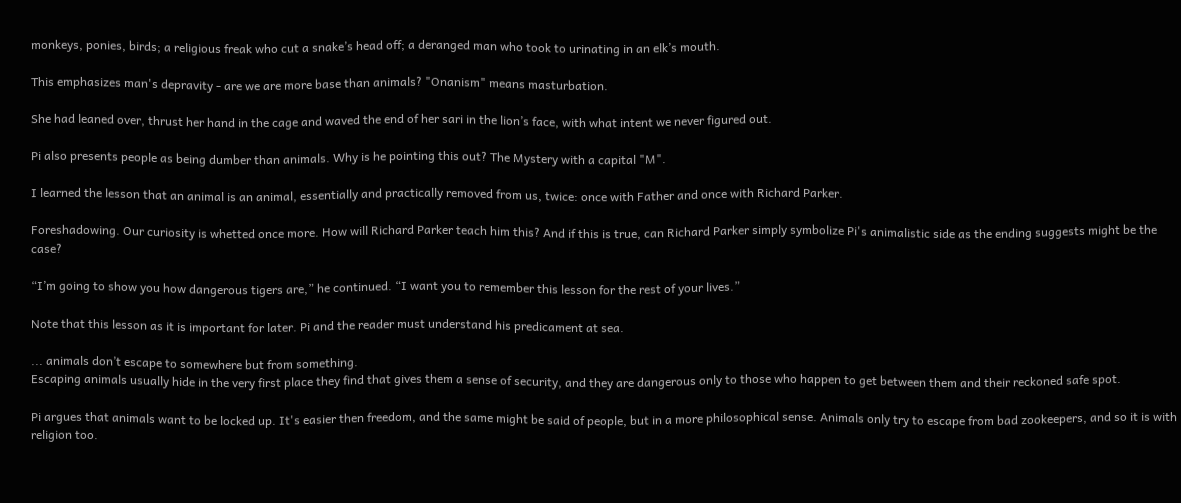monkeys, ponies, birds; a religious freak who cut a snake’s head off; a deranged man who took to urinating in an elk’s mouth.

This emphasizes man's depravity - are we are more base than animals? "Onanism" means masturbation.

She had leaned over, thrust her hand in the cage and waved the end of her sari in the lion’s face, with what intent we never figured out.

Pi also presents people as being dumber than animals. Why is he pointing this out? The Mystery with a capital "M".

I learned the lesson that an animal is an animal, essentially and practically removed from us, twice: once with Father and once with Richard Parker.

Foreshadowing. Our curiosity is whetted once more. How will Richard Parker teach him this? And if this is true, can Richard Parker simply symbolize Pi's animalistic side as the ending suggests might be the case?

“I’m going to show you how dangerous tigers are,” he continued. “I want you to remember this lesson for the rest of your lives.”

Note that this lesson as it is important for later. Pi and the reader must understand his predicament at sea.

... animals don’t escape to somewhere but from something.
Escaping animals usually hide in the very first place they find that gives them a sense of security, and they are dangerous only to those who happen to get between them and their reckoned safe spot.

Pi argues that animals want to be locked up. It's easier then freedom, and the same might be said of people, but in a more philosophical sense. Animals only try to escape from bad zookeepers, and so it is with religion too.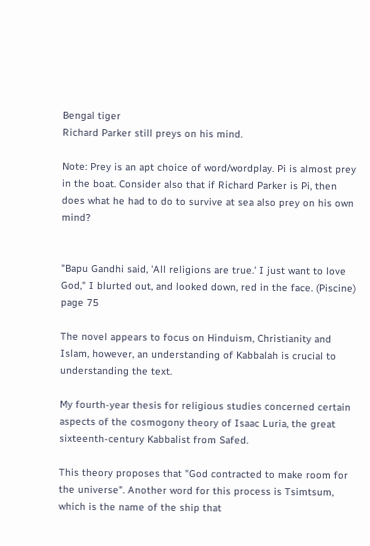Bengal tiger
Richard Parker still preys on his mind.

Note: Prey is an apt choice of word/wordplay. Pi is almost prey in the boat. Consider also that if Richard Parker is Pi, then does what he had to do to survive at sea also prey on his own mind?


"Bapu Gandhi said, 'All religions are true.' I just want to love God," I blurted out, and looked down, red in the face. (Piscine) page 75

The novel appears to focus on Hinduism, Christianity and Islam, however, an understanding of Kabbalah is crucial to understanding the text.

My fourth-year thesis for religious studies concerned certain aspects of the cosmogony theory of Isaac Luria, the great sixteenth-century Kabbalist from Safed.

This theory proposes that "God contracted to make room for the universe". Another word for this process is Tsimtsum, which is the name of the ship that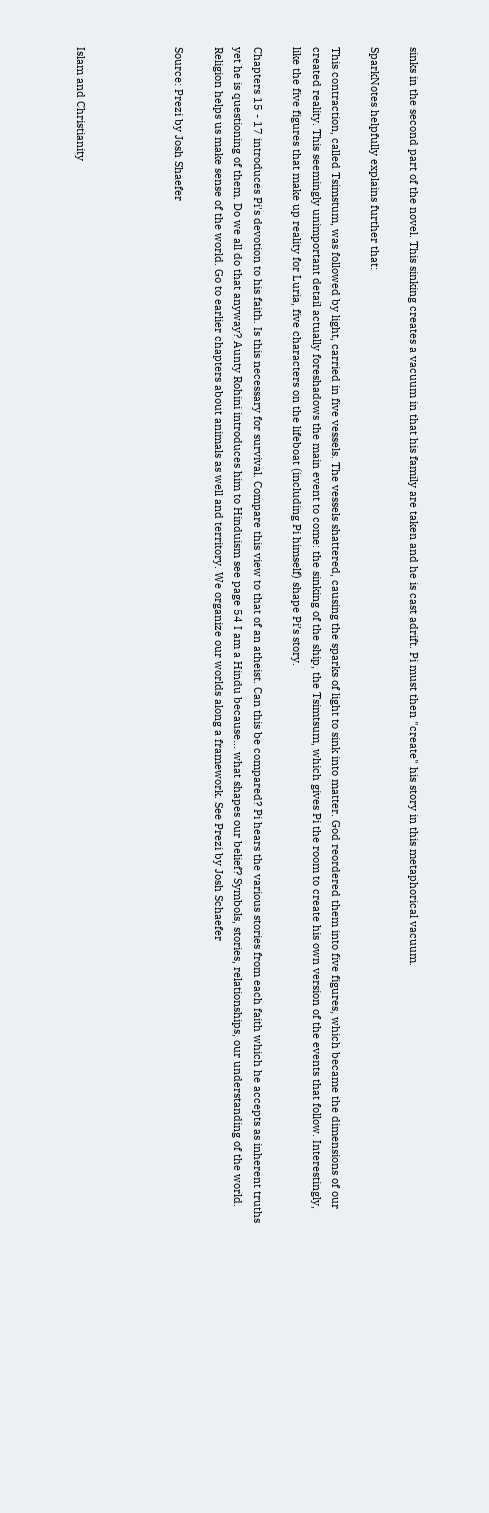sinks in the second part of the novel. This sinking creates a vacuum in that his family are taken and he is cast adrift. Pi must then "create" his story in this metaphorical vacuum.

SparkNotes helpfully explains further that:

This contraction, called Tsimstum, was followed by light, carried in five vessels. The vessels shattered, causing the sparks of light to sink into matter. God reordered them into five figures, which became the dimensions of our created reality. This seemingly unimportant detail actually foreshadows the main event to come: the sinking of the ship, the Tsimtsum, which gives Pi the room to create his own version of the events that follow. Interestingly, like the five figures that make up reality for Luria, five characters on the lifeboat (including Pi himself) shape Pi’s story.

Chapters 15 - 17 introduces Pi's devotion to his faith. Is this necessary for survival. Compare this view to that of an atheist. Can this be compared? Pi hears the various stories from each faith which he accepts as inherent truths yet he is questioning of them. Do we all do that anyway? Aunty Rohini introduces him to Hinduism see page 54 I am a Hindu because... what shapes our belief? Symbols, stories, relationships, our understanding of the world. Religion helps us make sense of the world. Go to earlier chapters about animals as well and territory. We organize our worlds along a framework. See Prezi by Josh Schaefer

Source: Prezi by Josh Shaefer




Islam and Christianity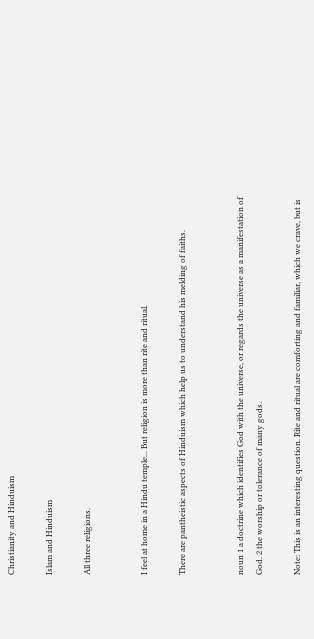Christianity and Hinduism

Islam and Hinduism

All three religions.


I feel at home in a Hindu temple... But religion is more than rite and ritual.

There are pantheistic aspects of Hinduism which help us to understand his melding of faiths.


noun 1 a doctrine which identifies God with the universe, or regards the universe as a manifestation of God. 2 the worship or tolerance of many gods.

Note: This is an interesting question. Rite and ritual are comforting and familiar, which we crave, but is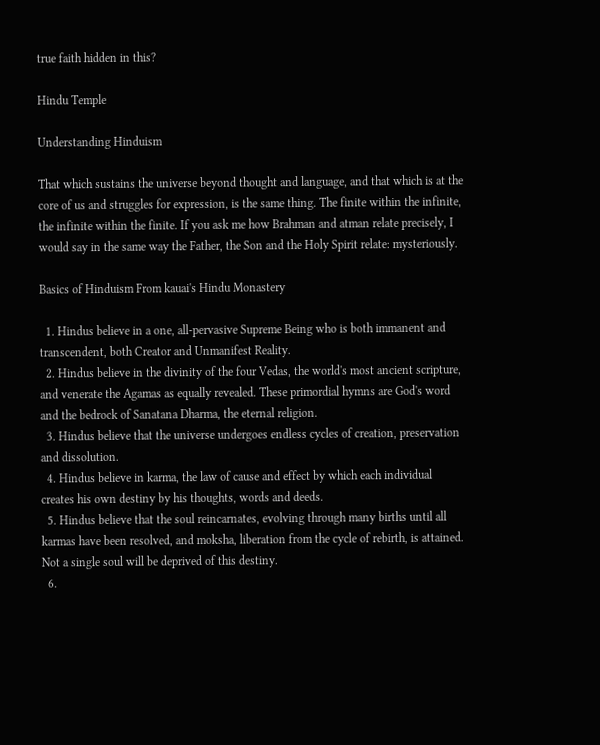true faith hidden in this?

Hindu Temple

Understanding Hinduism

That which sustains the universe beyond thought and language, and that which is at the core of us and struggles for expression, is the same thing. The finite within the infinite, the infinite within the finite. If you ask me how Brahman and atman relate precisely, I would say in the same way the Father, the Son and the Holy Spirit relate: mysteriously.

Basics of Hinduism From kauai's Hindu Monastery

  1. Hindus believe in a one, all-pervasive Supreme Being who is both immanent and transcendent, both Creator and Unmanifest Reality.
  2. Hindus believe in the divinity of the four Vedas, the world's most ancient scripture, and venerate the Agamas as equally revealed. These primordial hymns are God's word and the bedrock of Sanatana Dharma, the eternal religion.
  3. Hindus believe that the universe undergoes endless cycles of creation, preservation and dissolution.
  4. Hindus believe in karma, the law of cause and effect by which each individual creates his own destiny by his thoughts, words and deeds.
  5. Hindus believe that the soul reincarnates, evolving through many births until all karmas have been resolved, and moksha, liberation from the cycle of rebirth, is attained. Not a single soul will be deprived of this destiny.
  6.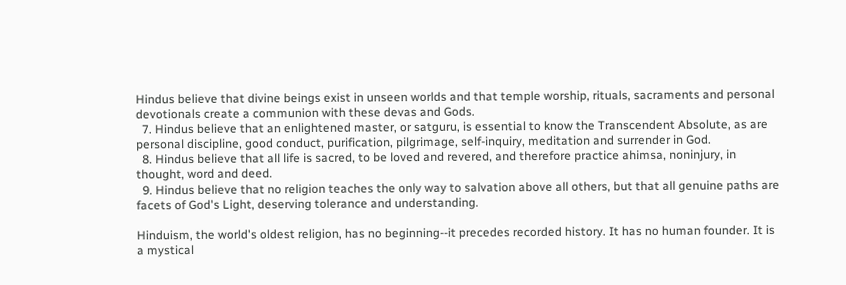Hindus believe that divine beings exist in unseen worlds and that temple worship, rituals, sacraments and personal devotionals create a communion with these devas and Gods.
  7. Hindus believe that an enlightened master, or satguru, is essential to know the Transcendent Absolute, as are personal discipline, good conduct, purification, pilgrimage, self-inquiry, meditation and surrender in God.
  8. Hindus believe that all life is sacred, to be loved and revered, and therefore practice ahimsa, noninjury, in thought, word and deed.
  9. Hindus believe that no religion teaches the only way to salvation above all others, but that all genuine paths are facets of God's Light, deserving tolerance and understanding.

Hinduism, the world's oldest religion, has no beginning--it precedes recorded history. It has no human founder. It is a mystical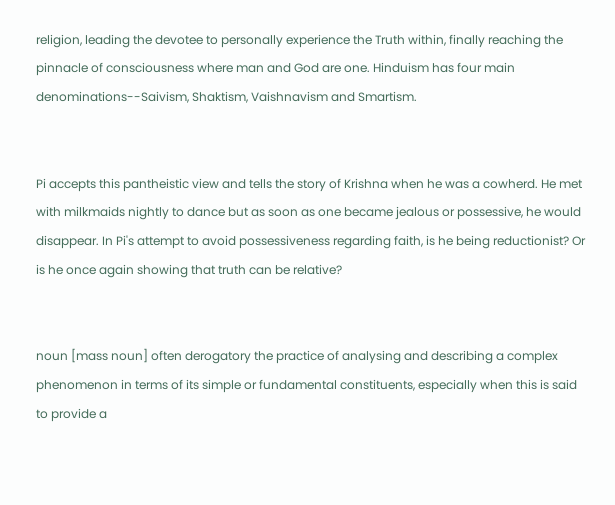religion, leading the devotee to personally experience the Truth within, finally reaching the pinnacle of consciousness where man and God are one. Hinduism has four main denominations--Saivism, Shaktism, Vaishnavism and Smartism.


Pi accepts this pantheistic view and tells the story of Krishna when he was a cowherd. He met with milkmaids nightly to dance but as soon as one became jealous or possessive, he would disappear. In Pi's attempt to avoid possessiveness regarding faith, is he being reductionist? Or is he once again showing that truth can be relative?


noun [mass noun] often derogatory the practice of analysing and describing a complex phenomenon in terms of its simple or fundamental constituents, especially when this is said to provide a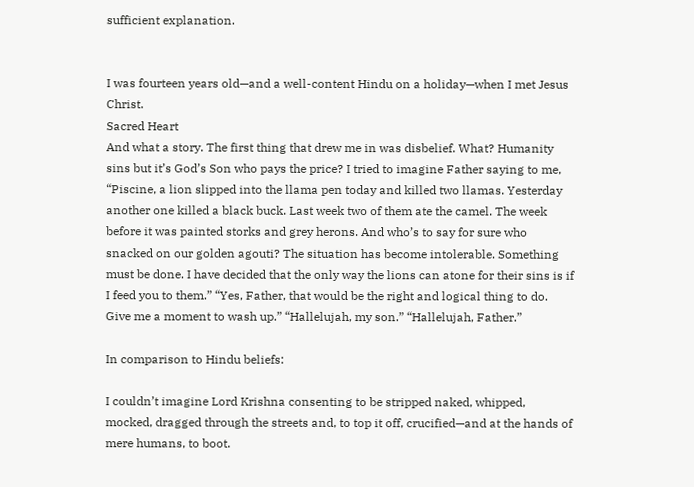sufficient explanation.


I was fourteen years old—and a well-content Hindu on a holiday—when I met Jesus Christ.
Sacred Heart
And what a story. The first thing that drew me in was disbelief. What? Humanity sins but it’s God’s Son who pays the price? I tried to imagine Father saying to me, “Piscine, a lion slipped into the llama pen today and killed two llamas. Yesterday another one killed a black buck. Last week two of them ate the camel. The week before it was painted storks and grey herons. And who’s to say for sure who snacked on our golden agouti? The situation has become intolerable. Something must be done. I have decided that the only way the lions can atone for their sins is if I feed you to them.” “Yes, Father, that would be the right and logical thing to do. Give me a moment to wash up.” “Hallelujah, my son.” “Hallelujah, Father.”

In comparison to Hindu beliefs:

I couldn’t imagine Lord Krishna consenting to be stripped naked, whipped, mocked, dragged through the streets and, to top it off, crucified—and at the hands of mere humans, to boot.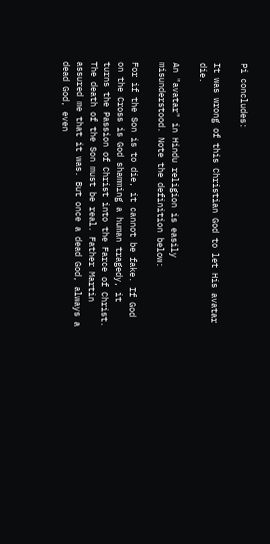Pi concludes:

It was wrong of this Christian God to let His avatar die.

An "avatar" in Hindu religion is easily misunderstood. Note the definition below:

For if the Son is to die, it cannot be fake. If God on the Cross is God shamming a human tragedy, it turns the Passion of Christ into the Farce of Christ. The death of the Son must be real. Father Martin assured me that it was. But once a dead God, always a dead God, even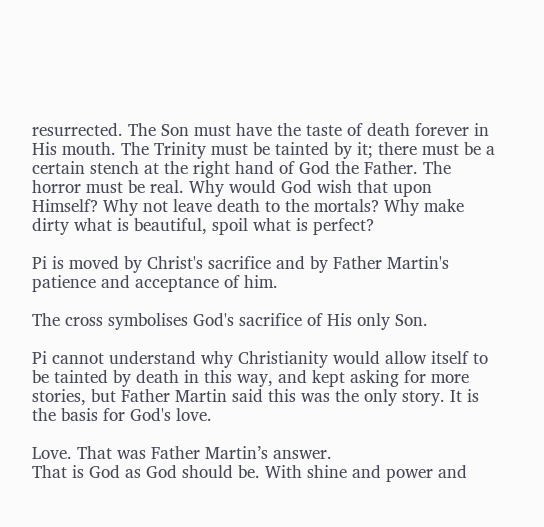resurrected. The Son must have the taste of death forever in His mouth. The Trinity must be tainted by it; there must be a certain stench at the right hand of God the Father. The horror must be real. Why would God wish that upon Himself? Why not leave death to the mortals? Why make dirty what is beautiful, spoil what is perfect?

Pi is moved by Christ's sacrifice and by Father Martin's patience and acceptance of him.

The cross symbolises God's sacrifice of His only Son.

Pi cannot understand why Christianity would allow itself to be tainted by death in this way, and kept asking for more stories, but Father Martin said this was the only story. It is the basis for God's love.

Love. That was Father Martin’s answer.
That is God as God should be. With shine and power and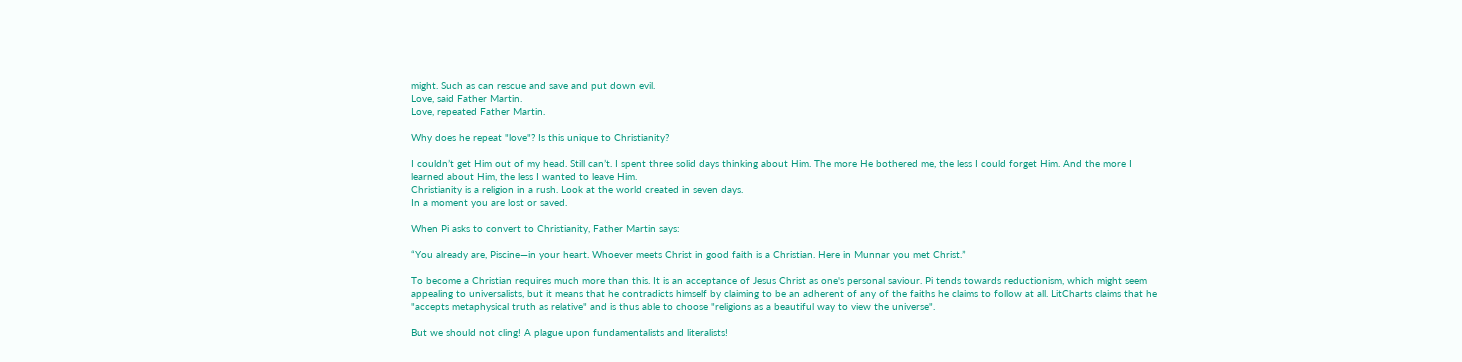might. Such as can rescue and save and put down evil.
Love, said Father Martin.
Love, repeated Father Martin.

Why does he repeat "love"? Is this unique to Christianity?

I couldn’t get Him out of my head. Still can’t. I spent three solid days thinking about Him. The more He bothered me, the less I could forget Him. And the more I learned about Him, the less I wanted to leave Him.
Christianity is a religion in a rush. Look at the world created in seven days.
In a moment you are lost or saved.

When Pi asks to convert to Christianity, Father Martin says:

“You already are, Piscine—in your heart. Whoever meets Christ in good faith is a Christian. Here in Munnar you met Christ.”

To become a Christian requires much more than this. It is an acceptance of Jesus Christ as one's personal saviour. Pi tends towards reductionism, which might seem appealing to universalists, but it means that he contradicts himself by claiming to be an adherent of any of the faiths he claims to follow at all. LitCharts claims that he "accepts metaphysical truth as relative" and is thus able to choose "religions as a beautiful way to view the universe".

But we should not cling! A plague upon fundamentalists and literalists!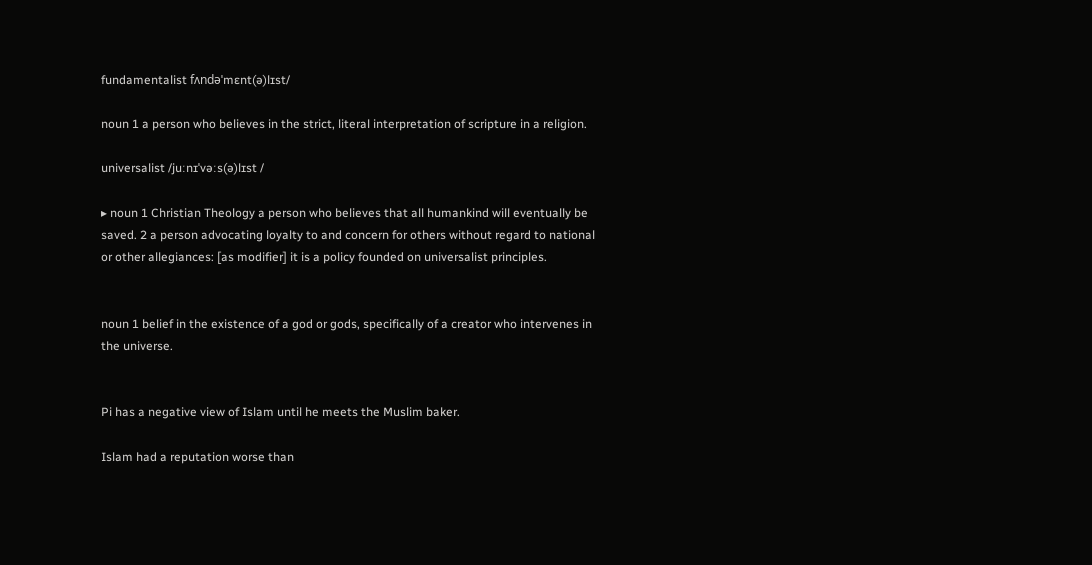fundamentalist fʌndəˈmɛnt(ə)lɪst/

noun 1 a person who believes in the strict, literal interpretation of scripture in a religion.

universalist /juːnɪˈvəːs(ə)lɪst /

▸ noun 1 Christian Theology a person who believes that all humankind will eventually be saved. 2 a person advocating loyalty to and concern for others without regard to national or other allegiances: [as modifier] it is a policy founded on universalist principles.


noun 1 belief in the existence of a god or gods, specifically of a creator who intervenes in the universe.


Pi has a negative view of Islam until he meets the Muslim baker.

Islam had a reputation worse than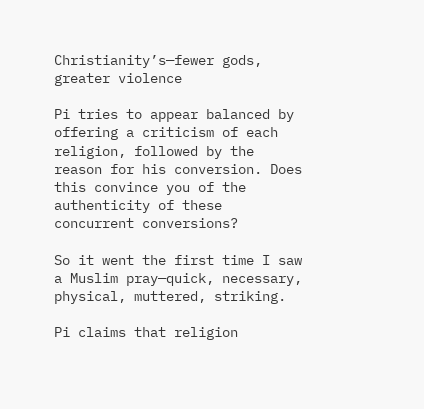Christianity’s—fewer gods, greater violence

Pi tries to appear balanced by offering a criticism of each religion, followed by the reason for his conversion. Does this convince you of the authenticity of these concurrent conversions?

So it went the first time I saw a Muslim pray—quick, necessary, physical, muttered, striking.

Pi claims that religion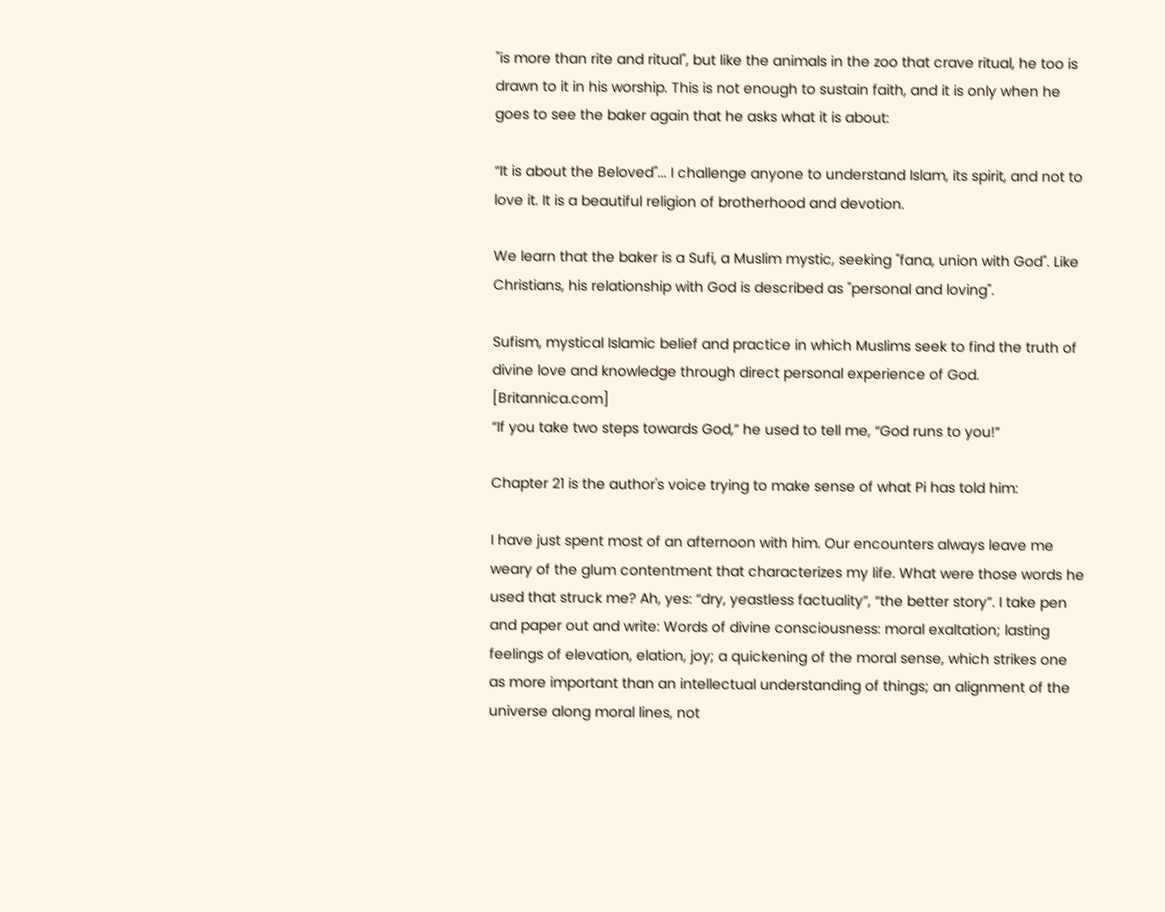"is more than rite and ritual", but like the animals in the zoo that crave ritual, he too is drawn to it in his worship. This is not enough to sustain faith, and it is only when he goes to see the baker again that he asks what it is about:

“It is about the Beloved"... I challenge anyone to understand Islam, its spirit, and not to love it. It is a beautiful religion of brotherhood and devotion.

We learn that the baker is a Sufi, a Muslim mystic, seeking "fana, union with God". Like Christians, his relationship with God is described as "personal and loving".

Sufism, mystical Islamic belief and practice in which Muslims seek to find the truth of divine love and knowledge through direct personal experience of God. [Britannica.com]
“If you take two steps towards God,” he used to tell me, “God runs to you!”

Chapter 21 is the author's voice trying to make sense of what Pi has told him:

I have just spent most of an afternoon with him. Our encounters always leave me weary of the glum contentment that characterizes my life. What were those words he used that struck me? Ah, yes: “dry, yeastless factuality”, “the better story”. I take pen and paper out and write: Words of divine consciousness: moral exaltation; lasting feelings of elevation, elation, joy; a quickening of the moral sense, which strikes one as more important than an intellectual understanding of things; an alignment of the universe along moral lines, not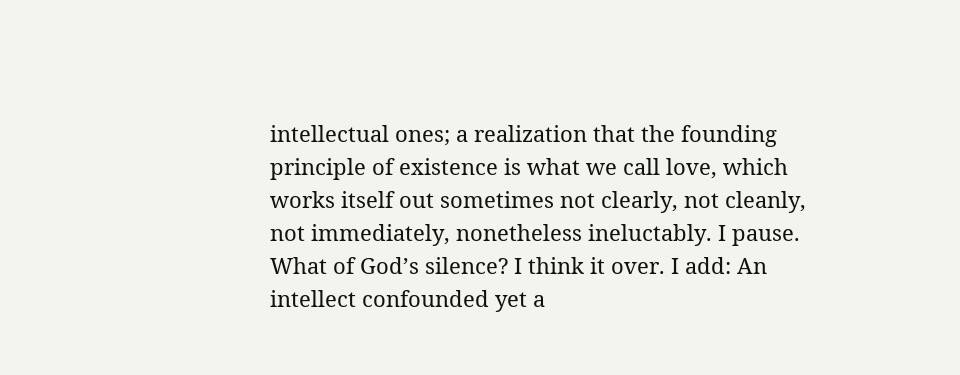intellectual ones; a realization that the founding principle of existence is what we call love, which works itself out sometimes not clearly, not cleanly, not immediately, nonetheless ineluctably. I pause. What of God’s silence? I think it over. I add: An intellect confounded yet a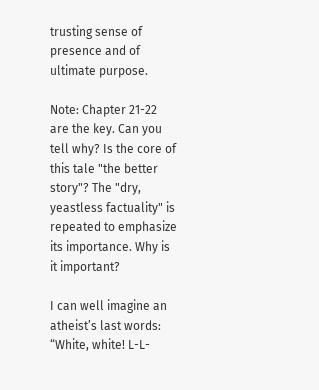trusting sense of presence and of ultimate purpose.

Note: Chapter 21-22 are the key. Can you tell why? Is the core of this tale "the better story"? The "dry, yeastless factuality" is repeated to emphasize its importance. Why is it important?

I can well imagine an atheist’s last words: “White, white! L-L-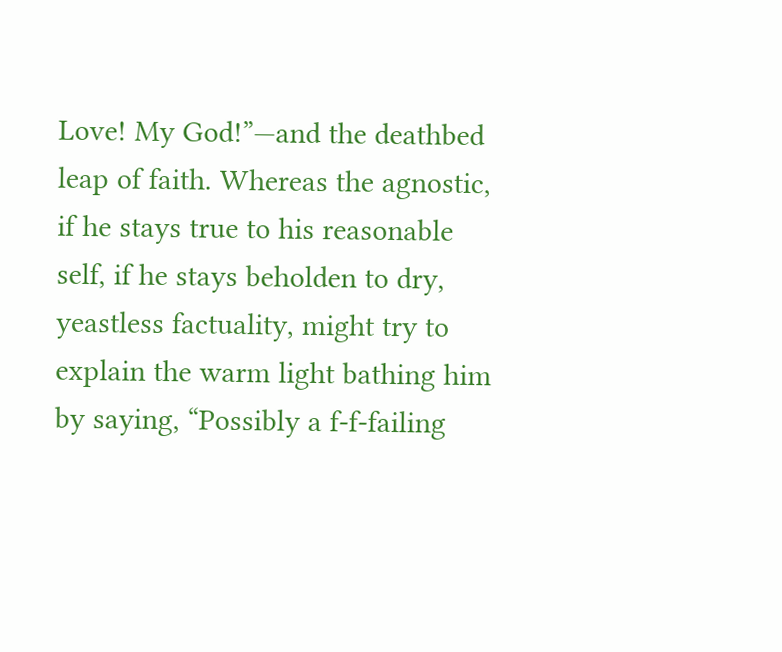Love! My God!”—and the deathbed leap of faith. Whereas the agnostic, if he stays true to his reasonable self, if he stays beholden to dry, yeastless factuality, might try to explain the warm light bathing him by saying, “Possibly a f-f-failing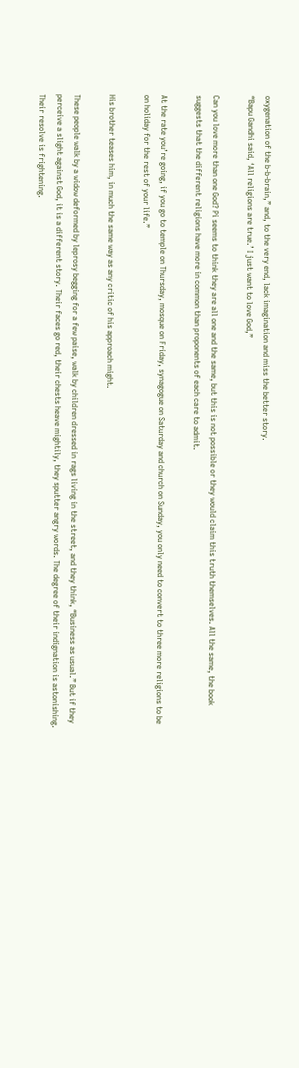oxygenation of the b-b-brain,” and, to the very end, lack imagination and miss the better story.
“Bapu Gandhi said, ‘All religions are true.’ I just want to love God,”

Can you love more than one God? Pi seems to think they are all one and the same, but this is not possible or they would claim this truth themselves. All the same, the book suggests that the different religions have more in common than proponents of each care to admit.

At the rate you’re going, if you go to temple on Thursday, mosque on Friday, synagogue on Saturday and church on Sunday, you only need to convert to three more religions to be on holiday for the rest of your life.”

His brother teases him, in much the same way as any critic of his approach might.

These people walk by a widow deformed by leprosy begging for a few paise, walk by children dressed in rags living in the street, and they think, “Business as usual.” But if they perceive a slight against God, it is a different story. Their faces go red, their chests heave mightily, they sputter angry words. The degree of their indignation is astonishing. Their resolve is frightening.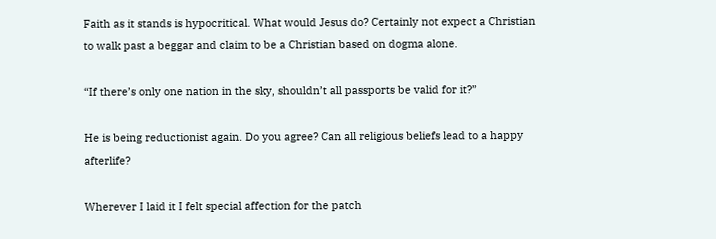Faith as it stands is hypocritical. What would Jesus do? Certainly not expect a Christian to walk past a beggar and claim to be a Christian based on dogma alone.

“If there’s only one nation in the sky, shouldn’t all passports be valid for it?”

He is being reductionist again. Do you agree? Can all religious beliefs lead to a happy afterlife?

Wherever I laid it I felt special affection for the patch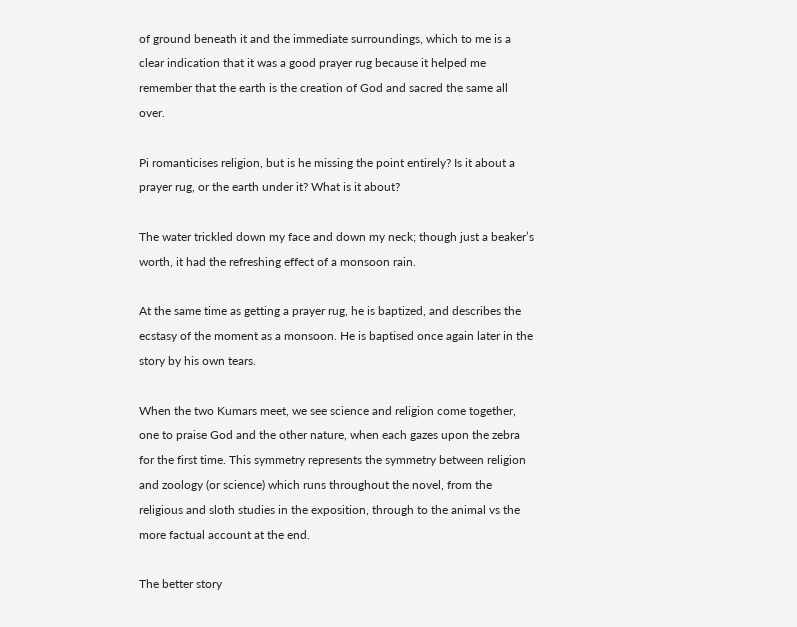of ground beneath it and the immediate surroundings, which to me is a clear indication that it was a good prayer rug because it helped me remember that the earth is the creation of God and sacred the same all over.

Pi romanticises religion, but is he missing the point entirely? Is it about a prayer rug, or the earth under it? What is it about?

The water trickled down my face and down my neck; though just a beaker’s worth, it had the refreshing effect of a monsoon rain.

At the same time as getting a prayer rug, he is baptized, and describes the ecstasy of the moment as a monsoon. He is baptised once again later in the story by his own tears.

When the two Kumars meet, we see science and religion come together, one to praise God and the other nature, when each gazes upon the zebra for the first time. This symmetry represents the symmetry between religion and zoology (or science) which runs throughout the novel, from the religious and sloth studies in the exposition, through to the animal vs the more factual account at the end.

The better story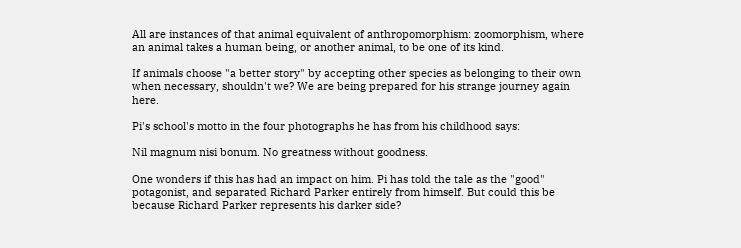All are instances of that animal equivalent of anthropomorphism: zoomorphism, where an animal takes a human being, or another animal, to be one of its kind.

If animals choose "a better story" by accepting other species as belonging to their own when necessary, shouldn't we? We are being prepared for his strange journey again here.

Pi's school's motto in the four photographs he has from his childhood says:

Nil magnum nisi bonum. No greatness without goodness.

One wonders if this has had an impact on him. Pi has told the tale as the "good" potagonist, and separated Richard Parker entirely from himself. But could this be because Richard Parker represents his darker side?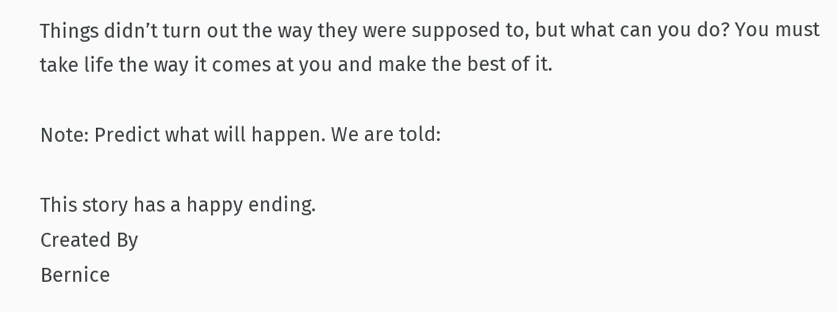Things didn’t turn out the way they were supposed to, but what can you do? You must take life the way it comes at you and make the best of it.

Note: Predict what will happen. We are told:

This story has a happy ending.
Created By
Bernice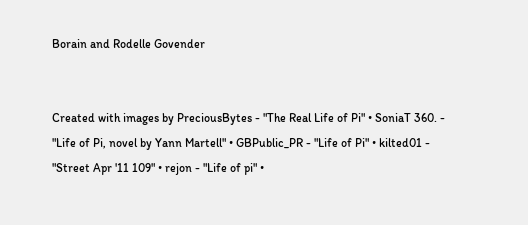Borain and Rodelle Govender


Created with images by PreciousBytes - "The Real Life of Pi" • SoniaT 360. - "Life of Pi, novel by Yann Martell" • GBPublic_PR - "Life of Pi" • kilted01 - "Street Apr '11 109" • rejon - "Life of pi" •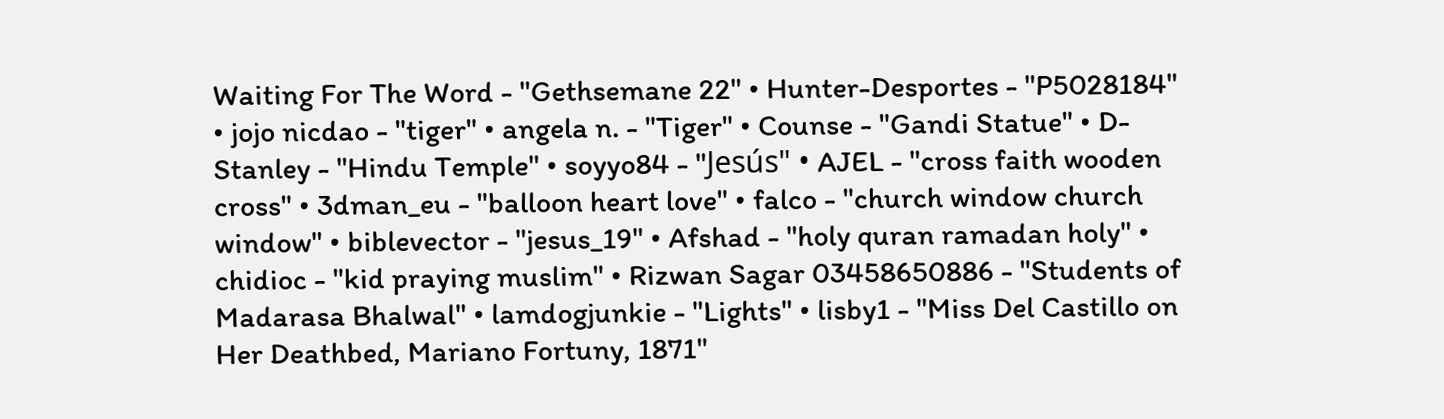Waiting For The Word - "Gethsemane 22" • Hunter-Desportes - "P5028184" • jojo nicdao - "tiger" • angela n. - "Tiger" • Counse - "Gandi Statue" • D-Stanley - "Hindu Temple" • soyyo84 - "Jesús" • AJEL - "cross faith wooden cross" • 3dman_eu - "balloon heart love" • falco - "church window church window" • biblevector - "jesus_19" • Afshad - "holy quran ramadan holy" • chidioc - "kid praying muslim" • Rizwan Sagar 03458650886 - "Students of Madarasa Bhalwal" • lamdogjunkie - "Lights" • lisby1 - "Miss Del Castillo on Her Deathbed, Mariano Fortuny, 1871"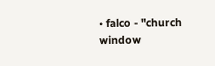• falco - "church window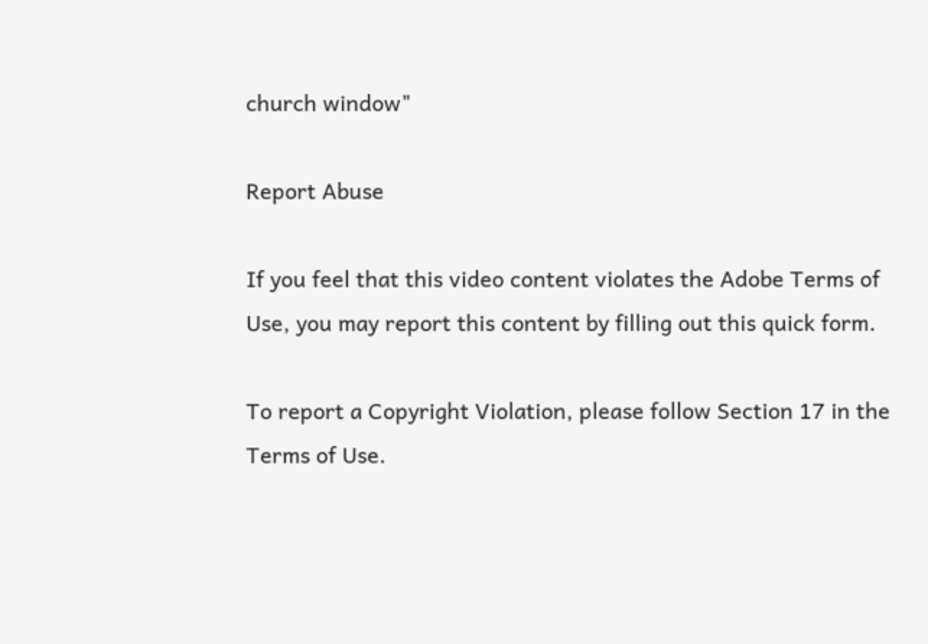church window"

Report Abuse

If you feel that this video content violates the Adobe Terms of Use, you may report this content by filling out this quick form.

To report a Copyright Violation, please follow Section 17 in the Terms of Use.